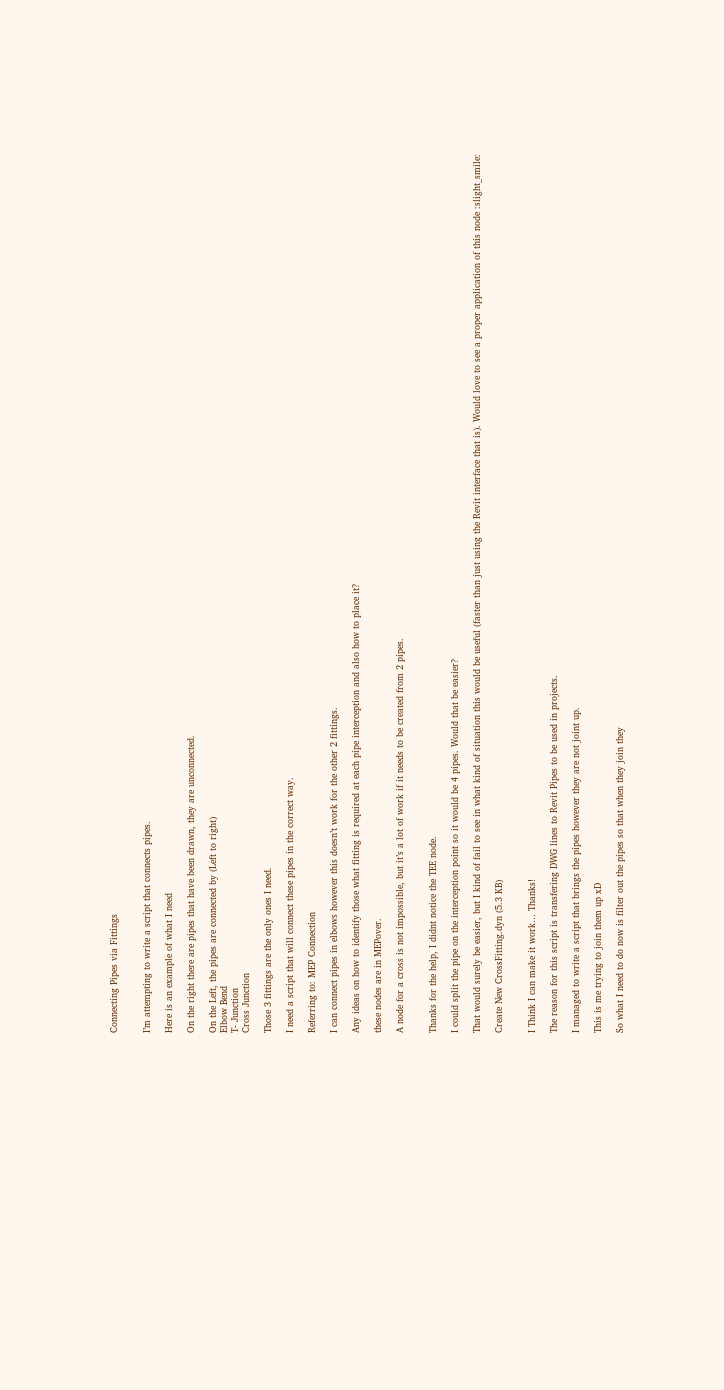Connecting Pipes via Fittings


I’m attempting to write a script that connects pipes.

Here is an example of what I need

On the right there are pipes that have been drawn, they are unconnected.

On the Left, the pipes are connected by (Left to right)
Elbow Bend
T- Junction
Cross Junction

Those 3 fittings are the only ones I need.

I need a script that will connect these pipes in the correct way.

Referring to: MEP Connection

I can connect pipes in elbows however this doesn’t work for the other 2 fittings.

Any ideas on how to identify those what fitting is required at each pipe interception and also how to place it?

these nodes are in MEPover.

A node for a cross is not impossible, but it’s a lot of work if it needs to be created from 2 pipes.


Thanks for the help, I didnt notice the TEE node.

I could split the pipe on the interception point so it would be 4 pipes. Would that be easier?

That would surely be easier, but I kind of fail to see in what kind of situation this would be useful (faster than just using the Revit interface that is). Would love to see a proper application of this node :slight_smile:

Create New CrossFitting.dyn (5.3 KB)


I Think I can make it work… Thanks!

The reason for this script is transfering DWG lines to Revit Pipes to be used in projects.

I managed to write a script that brings the pipes however they are not joint up.

This is me trying to join them up xD

So what I need to do now is filter out the pipes so that when they join they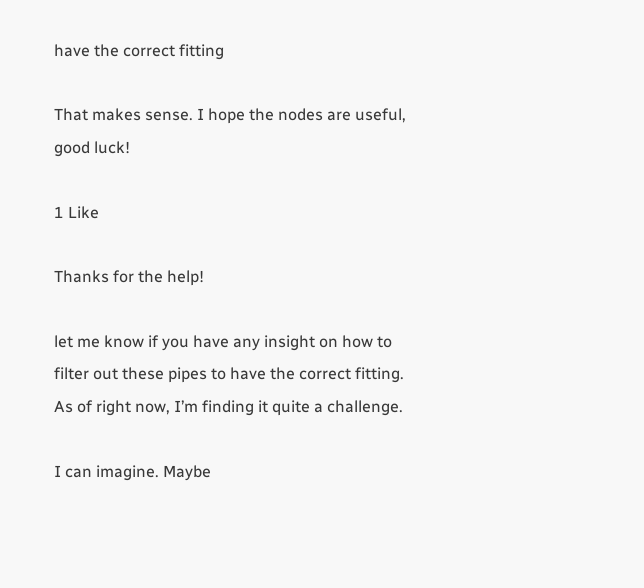have the correct fitting

That makes sense. I hope the nodes are useful, good luck!

1 Like

Thanks for the help!

let me know if you have any insight on how to filter out these pipes to have the correct fitting. As of right now, I’m finding it quite a challenge.

I can imagine. Maybe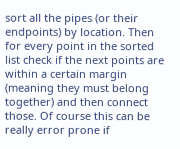sort all the pipes (or their endpoints) by location. Then for every point in the sorted list check if the next points are within a certain margin (meaning they must belong together) and then connect those. Of course this can be really error prone if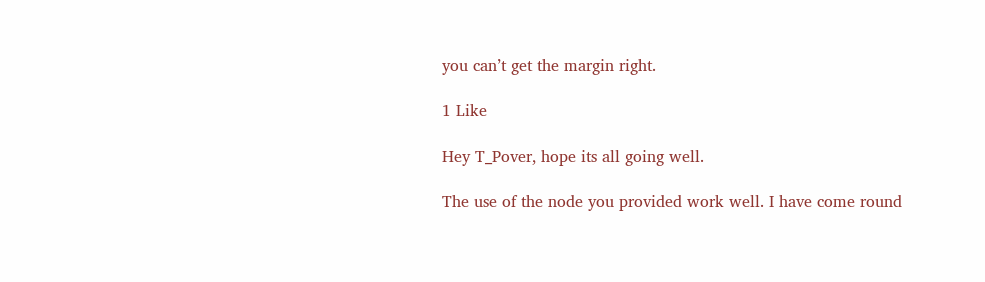you can’t get the margin right.

1 Like

Hey T_Pover, hope its all going well.

The use of the node you provided work well. I have come round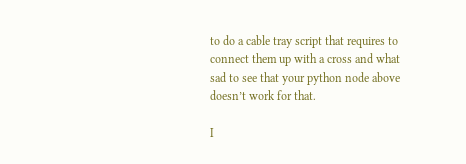to do a cable tray script that requires to connect them up with a cross and what sad to see that your python node above doesn’t work for that.

I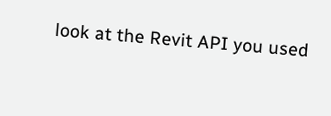look at the Revit API you used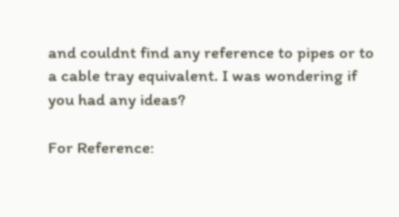and couldnt find any reference to pipes or to a cable tray equivalent. I was wondering if you had any ideas?

For Reference: